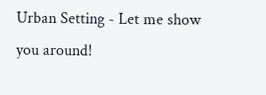Urban Setting - Let me show you around!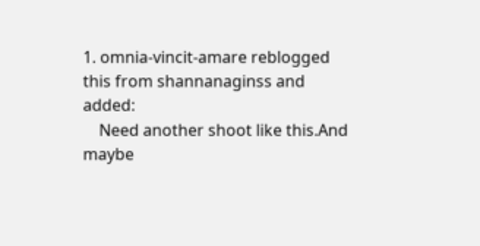1. omnia-vincit-amare reblogged this from shannanaginss and added:
    Need another shoot like this.And maybe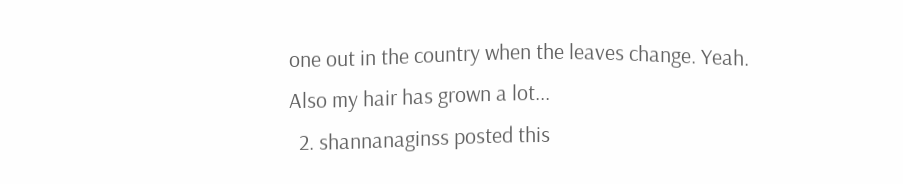one out in the country when the leaves change. Yeah. Also my hair has grown a lot...
  2. shannanaginss posted this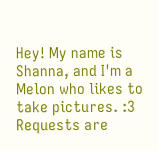Hey! My name is Shanna, and I'm a Melon who likes to take pictures. :3 Requests are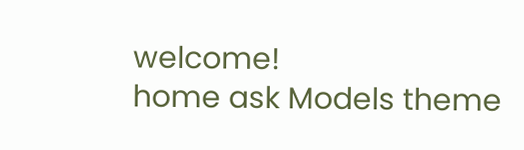welcome!
home ask Models theme